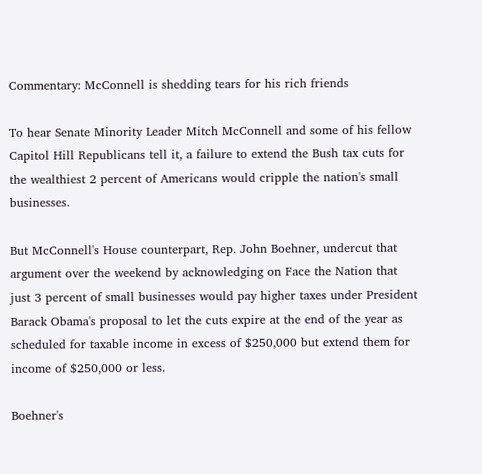Commentary: McConnell is shedding tears for his rich friends

To hear Senate Minority Leader Mitch McConnell and some of his fellow Capitol Hill Republicans tell it, a failure to extend the Bush tax cuts for the wealthiest 2 percent of Americans would cripple the nation's small businesses.

But McConnell's House counterpart, Rep. John Boehner, undercut that argument over the weekend by acknowledging on Face the Nation that just 3 percent of small businesses would pay higher taxes under President Barack Obama's proposal to let the cuts expire at the end of the year as scheduled for taxable income in excess of $250,000 but extend them for income of $250,000 or less.

Boehner's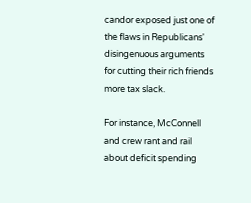candor exposed just one of the flaws in Republicans' disingenuous arguments for cutting their rich friends more tax slack.

For instance, McConnell and crew rant and rail about deficit spending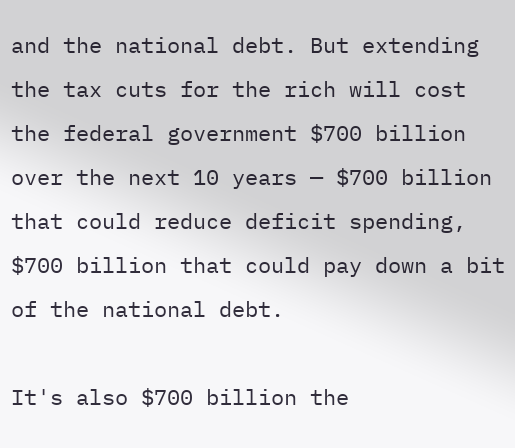and the national debt. But extending the tax cuts for the rich will cost the federal government $700 billion over the next 10 years — $700 billion that could reduce deficit spending, $700 billion that could pay down a bit of the national debt.

It's also $700 billion the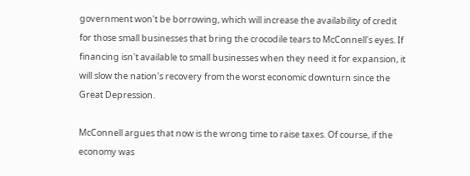government won't be borrowing, which will increase the availability of credit for those small businesses that bring the crocodile tears to McConnell's eyes. If financing isn't available to small businesses when they need it for expansion, it will slow the nation's recovery from the worst economic downturn since the Great Depression.

McConnell argues that now is the wrong time to raise taxes. Of course, if the economy was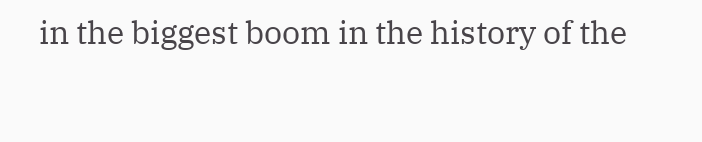in the biggest boom in the history of the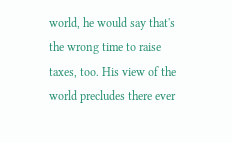world, he would say that's the wrong time to raise taxes, too. His view of the world precludes there ever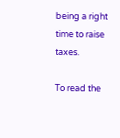being a right time to raise taxes.

To read the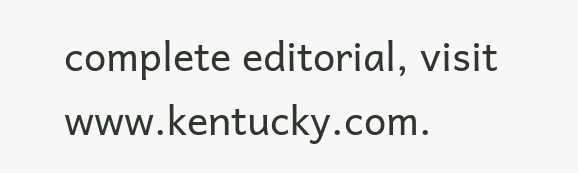complete editorial, visit www.kentucky.com.